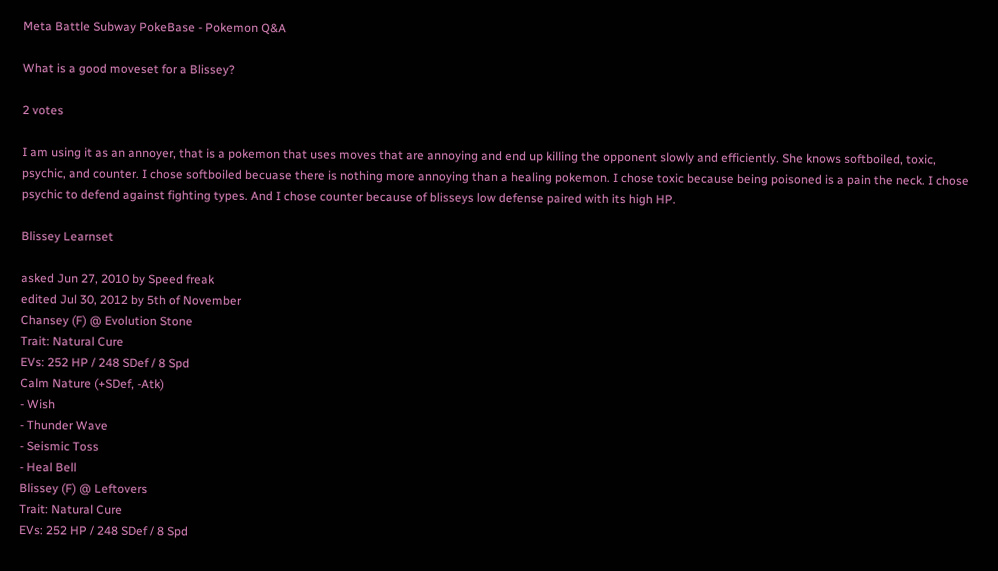Meta Battle Subway PokeBase - Pokemon Q&A

What is a good moveset for a Blissey?

2 votes

I am using it as an annoyer, that is a pokemon that uses moves that are annoying and end up killing the opponent slowly and efficiently. She knows softboiled, toxic, psychic, and counter. I chose softboiled becuase there is nothing more annoying than a healing pokemon. I chose toxic because being poisoned is a pain the neck. I chose psychic to defend against fighting types. And I chose counter because of blisseys low defense paired with its high HP.

Blissey Learnset

asked Jun 27, 2010 by Speed freak
edited Jul 30, 2012 by 5th of November
Chansey (F) @ Evolution Stone
Trait: Natural Cure
EVs: 252 HP / 248 SDef / 8 Spd
Calm Nature (+SDef, -Atk)
- Wish
- Thunder Wave
- Seismic Toss
- Heal Bell
Blissey (F) @ Leftovers
Trait: Natural Cure
EVs: 252 HP / 248 SDef / 8 Spd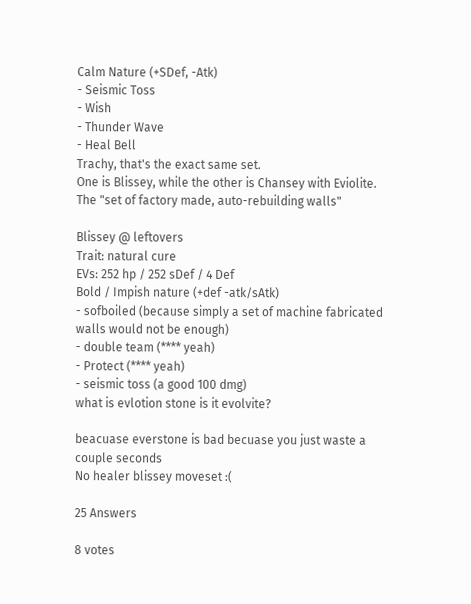Calm Nature (+SDef, -Atk)
- Seismic Toss
- Wish
- Thunder Wave
- Heal Bell
Trachy, that's the exact same set.
One is Blissey, while the other is Chansey with Eviolite.
The "set of factory made, auto-rebuilding walls"

Blissey @ leftovers
Trait: natural cure
EVs: 252 hp / 252 sDef / 4 Def
Bold / Impish nature (+def -atk/sAtk)
- sofboiled (because simply a set of machine fabricated walls would not be enough)
- double team (**** yeah)
- Protect (**** yeah)
- seismic toss (a good 100 dmg)
what is evlotion stone is it evolvite?

beacuase everstone is bad becuase you just waste a couple seconds
No healer blissey moveset :(

25 Answers

8 votes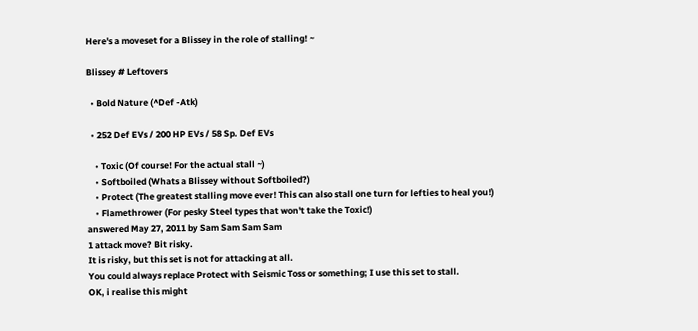Here's a moveset for a Blissey in the role of stalling! ~

Blissey # Leftovers

  • Bold Nature (^Def -Atk)

  • 252 Def EVs / 200 HP EVs / 58 Sp. Def EVs

    • Toxic (Of course! For the actual stall ~)
    • Softboiled (Whats a Blissey without Softboiled?)
    • Protect (The greatest stalling move ever! This can also stall one turn for lefties to heal you!)
    • Flamethrower (For pesky Steel types that won't take the Toxic!)
answered May 27, 2011 by Sam Sam Sam Sam
1 attack move? Bit risky.
It is risky, but this set is not for attacking at all.
You could always replace Protect with Seismic Toss or something; I use this set to stall.
OK, i realise this might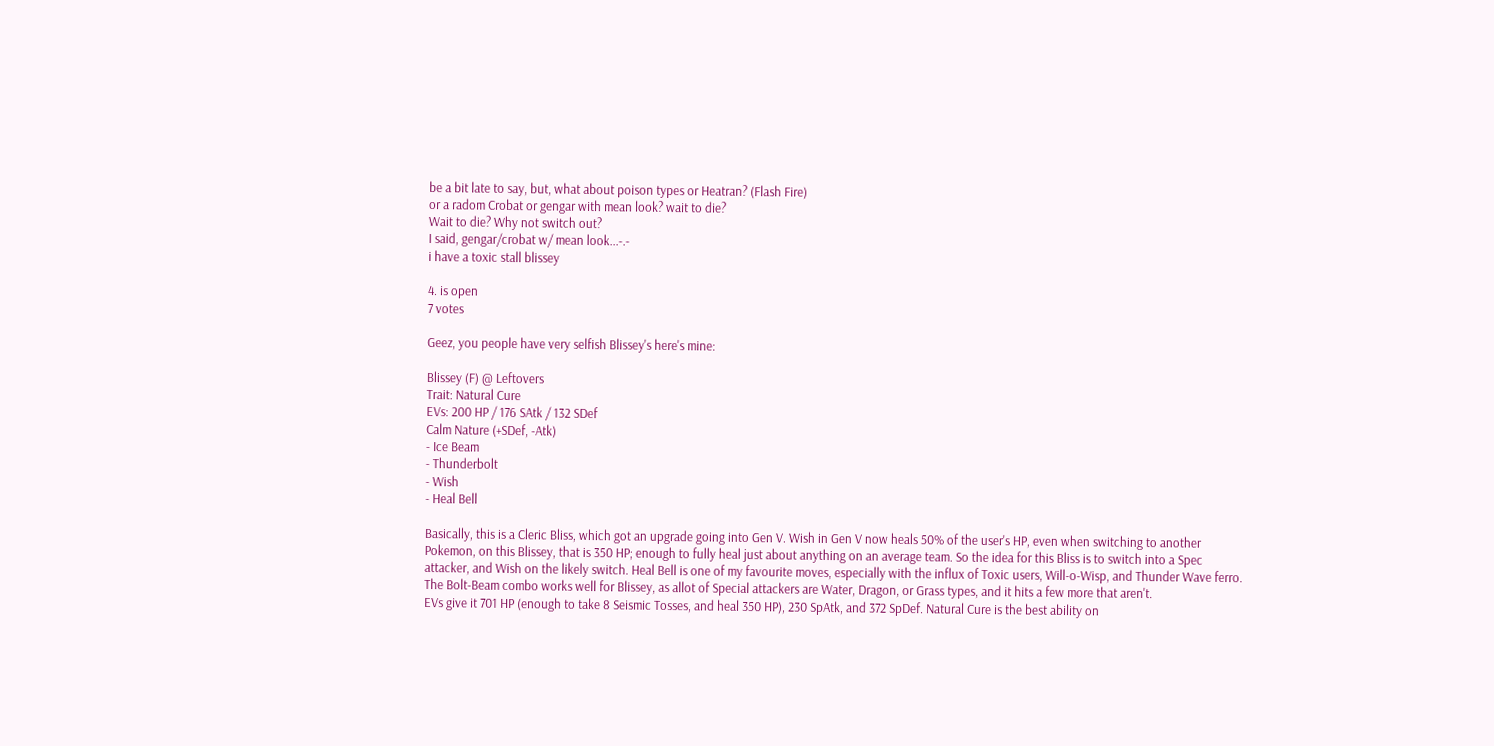be a bit late to say, but, what about poison types or Heatran? (Flash Fire)
or a radom Crobat or gengar with mean look? wait to die?
Wait to die? Why not switch out?
I said, gengar/crobat w/ mean look...-.-
i have a toxic stall blissey

4. is open
7 votes

Geez, you people have very selfish Blissey's here's mine:

Blissey (F) @ Leftovers
Trait: Natural Cure
EVs: 200 HP / 176 SAtk / 132 SDef
Calm Nature (+SDef, -Atk)
- Ice Beam
- Thunderbolt
- Wish
- Heal Bell

Basically, this is a Cleric Bliss, which got an upgrade going into Gen V. Wish in Gen V now heals 50% of the user's HP, even when switching to another Pokemon, on this Blissey, that is 350 HP; enough to fully heal just about anything on an average team. So the idea for this Bliss is to switch into a Spec attacker, and Wish on the likely switch. Heal Bell is one of my favourite moves, especially with the influx of Toxic users, Will-o-Wisp, and Thunder Wave ferro. The Bolt-Beam combo works well for Blissey, as allot of Special attackers are Water, Dragon, or Grass types, and it hits a few more that aren't.
EVs give it 701 HP (enough to take 8 Seismic Tosses, and heal 350 HP), 230 SpAtk, and 372 SpDef. Natural Cure is the best ability on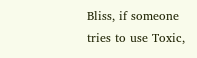Bliss, if someone tries to use Toxic,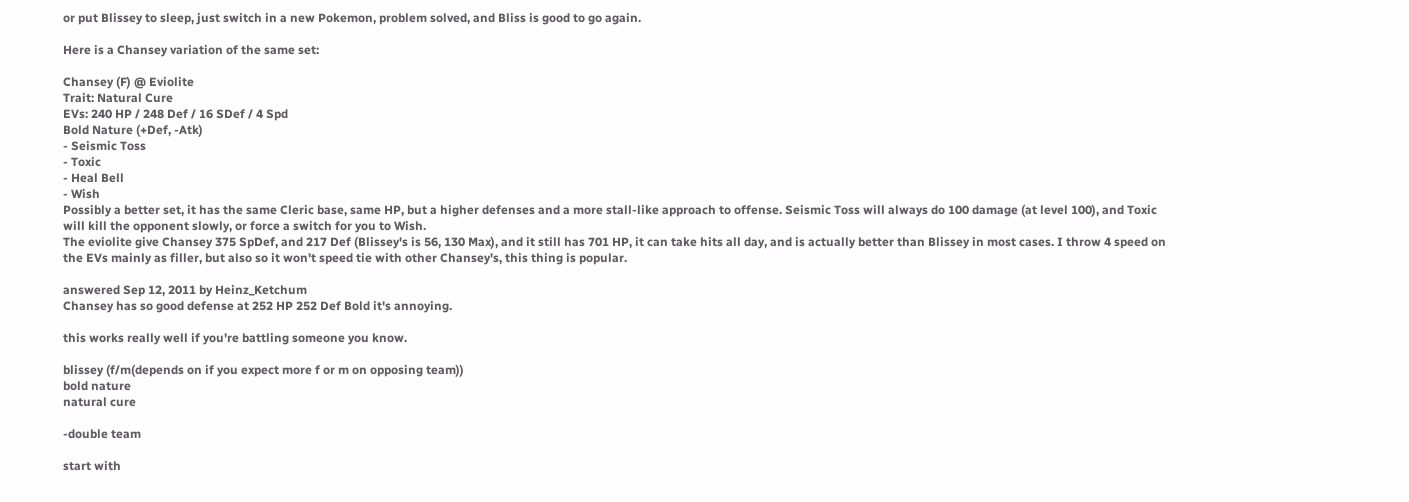or put Blissey to sleep, just switch in a new Pokemon, problem solved, and Bliss is good to go again.

Here is a Chansey variation of the same set:

Chansey (F) @ Eviolite
Trait: Natural Cure
EVs: 240 HP / 248 Def / 16 SDef / 4 Spd
Bold Nature (+Def, -Atk)
- Seismic Toss
- Toxic
- Heal Bell
- Wish
Possibly a better set, it has the same Cleric base, same HP, but a higher defenses and a more stall-like approach to offense. Seismic Toss will always do 100 damage (at level 100), and Toxic will kill the opponent slowly, or force a switch for you to Wish.
The eviolite give Chansey 375 SpDef, and 217 Def (Blissey's is 56, 130 Max), and it still has 701 HP, it can take hits all day, and is actually better than Blissey in most cases. I throw 4 speed on the EVs mainly as filler, but also so it won't speed tie with other Chansey's, this thing is popular.

answered Sep 12, 2011 by Heinz_Ketchum
Chansey has so good defense at 252 HP 252 Def Bold it's annoying.

this works really well if you're battling someone you know.

blissey (f/m(depends on if you expect more f or m on opposing team))
bold nature
natural cure

-double team

start with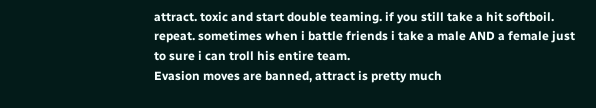attract. toxic and start double teaming. if you still take a hit softboil. repeat. sometimes when i battle friends i take a male AND a female just to sure i can troll his entire team.
Evasion moves are banned, attract is pretty much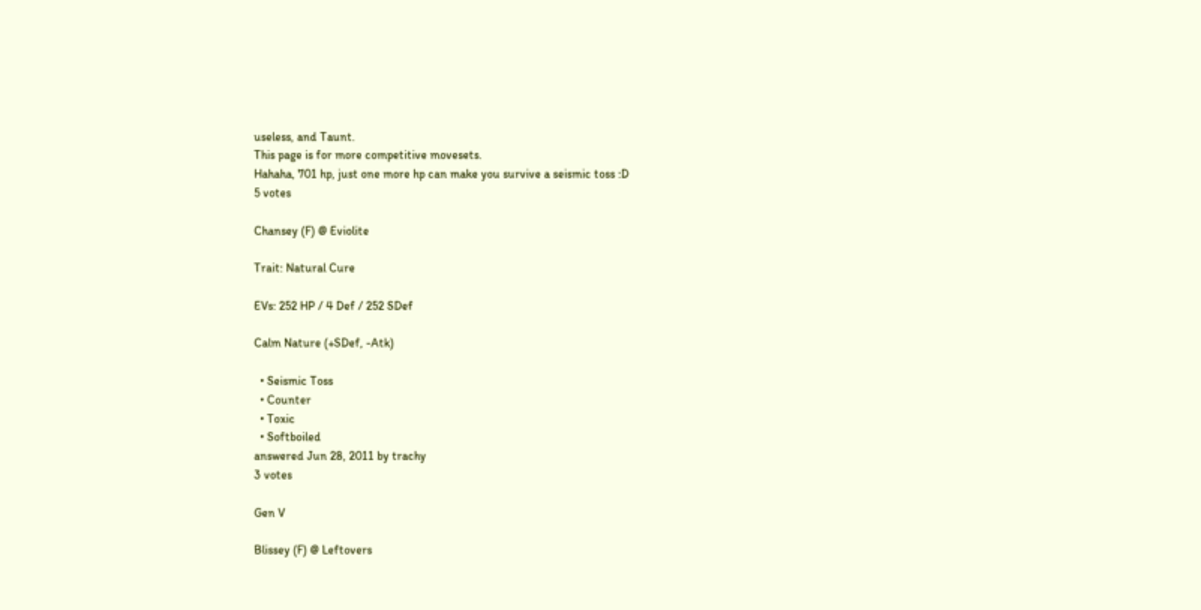useless, and Taunt.
This page is for more competitive movesets.
Hahaha, 701 hp, just one more hp can make you survive a seismic toss :D
5 votes

Chansey (F) @ Eviolite

Trait: Natural Cure

EVs: 252 HP / 4 Def / 252 SDef

Calm Nature (+SDef, -Atk)

  • Seismic Toss
  • Counter
  • Toxic
  • Softboiled
answered Jun 28, 2011 by trachy
3 votes

Gen V

Blissey (F) @ Leftovers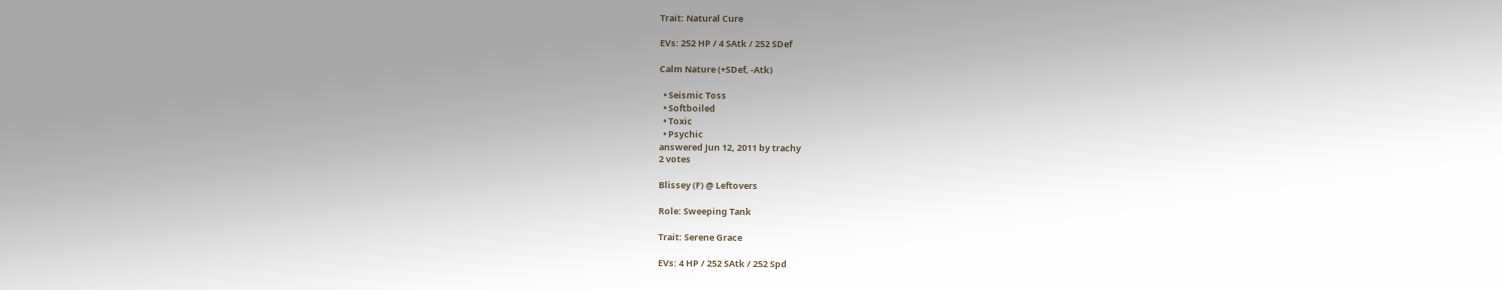Trait: Natural Cure

EVs: 252 HP / 4 SAtk / 252 SDef

Calm Nature (+SDef, -Atk)

  • Seismic Toss
  • Softboiled
  • Toxic
  • Psychic
answered Jun 12, 2011 by trachy
2 votes

Blissey (F) @ Leftovers

Role: Sweeping Tank

Trait: Serene Grace

EVs: 4 HP / 252 SAtk / 252 Spd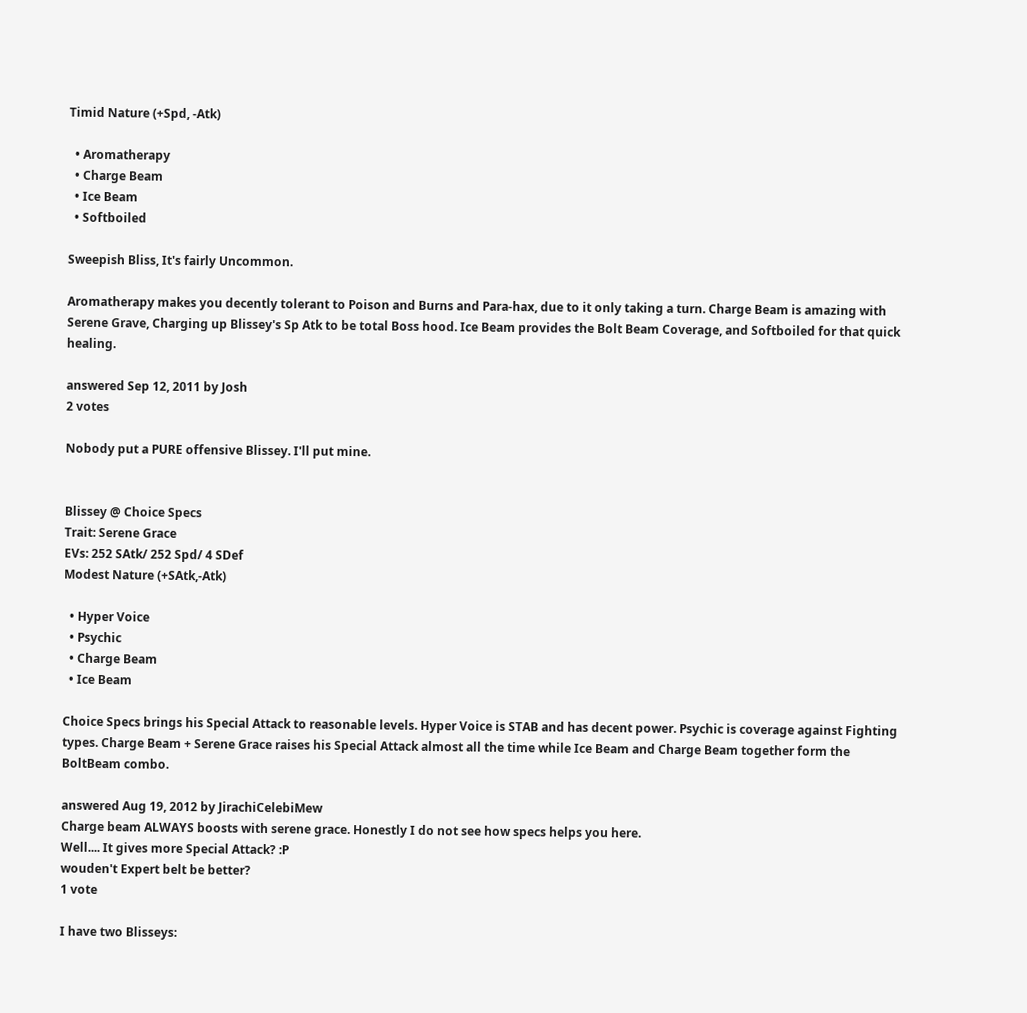Timid Nature (+Spd, -Atk)

  • Aromatherapy
  • Charge Beam
  • Ice Beam
  • Softboiled

Sweepish Bliss, It's fairly Uncommon.

Aromatherapy makes you decently tolerant to Poison and Burns and Para-hax, due to it only taking a turn. Charge Beam is amazing with Serene Grave, Charging up Blissey's Sp Atk to be total Boss hood. Ice Beam provides the Bolt Beam Coverage, and Softboiled for that quick healing.

answered Sep 12, 2011 by Josh
2 votes

Nobody put a PURE offensive Blissey. I'll put mine.


Blissey @ Choice Specs
Trait: Serene Grace
EVs: 252 SAtk/ 252 Spd/ 4 SDef
Modest Nature (+SAtk,-Atk)

  • Hyper Voice
  • Psychic
  • Charge Beam
  • Ice Beam

Choice Specs brings his Special Attack to reasonable levels. Hyper Voice is STAB and has decent power. Psychic is coverage against Fighting types. Charge Beam + Serene Grace raises his Special Attack almost all the time while Ice Beam and Charge Beam together form the BoltBeam combo.

answered Aug 19, 2012 by JirachiCelebiMew
Charge beam ALWAYS boosts with serene grace. Honestly I do not see how specs helps you here.
Well.... It gives more Special Attack? :P
wouden't Expert belt be better?
1 vote

I have two Blisseys: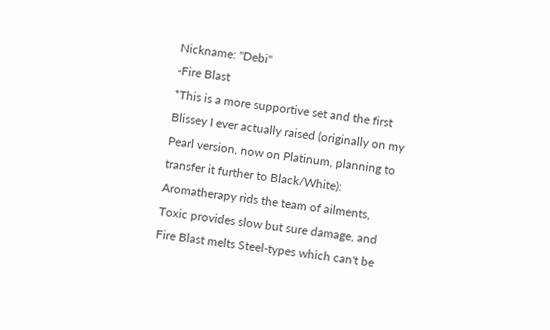Nickname: "Debi"
-Fire Blast
*This is a more supportive set and the first Blissey I ever actually raised (originally on my Pearl version, now on Platinum, planning to transfer it further to Black/White): Aromatherapy rids the team of ailments, Toxic provides slow but sure damage, and Fire Blast melts Steel-types which can't be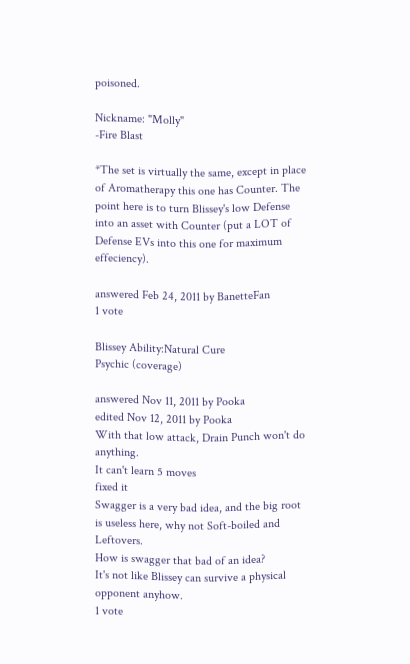poisoned.

Nickname: "Molly"
-Fire Blast

*The set is virtually the same, except in place of Aromatherapy this one has Counter. The point here is to turn Blissey's low Defense into an asset with Counter (put a LOT of Defense EVs into this one for maximum effeciency).

answered Feb 24, 2011 by BanetteFan
1 vote

Blissey Ability:Natural Cure
Psychic (coverage)

answered Nov 11, 2011 by Pooka
edited Nov 12, 2011 by Pooka
With that low attack, Drain Punch won't do anything.
It can't learn 5 moves
fixed it
Swagger is a very bad idea, and the big root is useless here, why not Soft-boiled and Leftovers.
How is swagger that bad of an idea?
It's not like Blissey can survive a physical opponent anyhow.
1 vote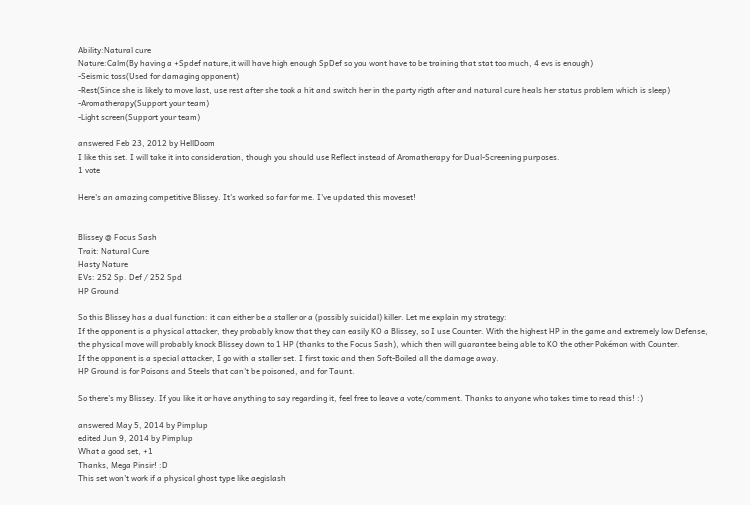Ability:Natural cure
Nature:Calm(By having a +Spdef nature,it will have high enough SpDef so you wont have to be training that stat too much, 4 evs is enough)
-Seismic toss(Used for damaging opponent)
-Rest(Since she is likely to move last, use rest after she took a hit and switch her in the party rigth after and natural cure heals her status problem which is sleep)
-Aromatherapy(Support your team)
-Light screen(Support your team)

answered Feb 23, 2012 by HellDoom
I like this set. I will take it into consideration, though you should use Reflect instead of Aromatherapy for Dual-Screening purposes.
1 vote

Here's an amazing competitive Blissey. It's worked so far for me. I've updated this moveset!


Blissey @ Focus Sash
Trait: Natural Cure
Hasty Nature
EVs: 252 Sp. Def / 252 Spd
HP Ground

So this Blissey has a dual function: it can either be a staller or a (possibly suicidal) killer. Let me explain my strategy:
If the opponent is a physical attacker, they probably know that they can easily KO a Blissey, so I use Counter. With the highest HP in the game and extremely low Defense, the physical move will probably knock Blissey down to 1 HP (thanks to the Focus Sash), which then will guarantee being able to KO the other Pokémon with Counter.
If the opponent is a special attacker, I go with a staller set. I first toxic and then Soft-Boiled all the damage away.
HP Ground is for Poisons and Steels that can't be poisoned, and for Taunt.

So there's my Blissey. If you like it or have anything to say regarding it, feel free to leave a vote/comment. Thanks to anyone who takes time to read this! :)

answered May 5, 2014 by Pimplup
edited Jun 9, 2014 by Pimplup
What a good set, +1
Thanks, Mega Pinsir! :D
This set won't work if a physical ghost type like aegislash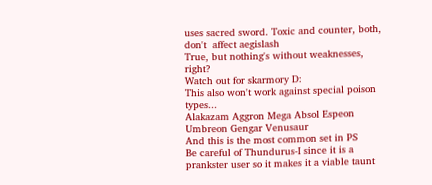uses sacred sword. Toxic and counter, both, don't  affect aegislash
True, but nothing's without weaknesses, right?
Watch out for skarmory D:
This also won't work against special poison types...
Alakazam Aggron Mega Absol Espeon Umbreon Gengar Venusaur
And this is the most common set in PS
Be careful of Thundurus-I since it is a prankster user so it makes it a viable taunt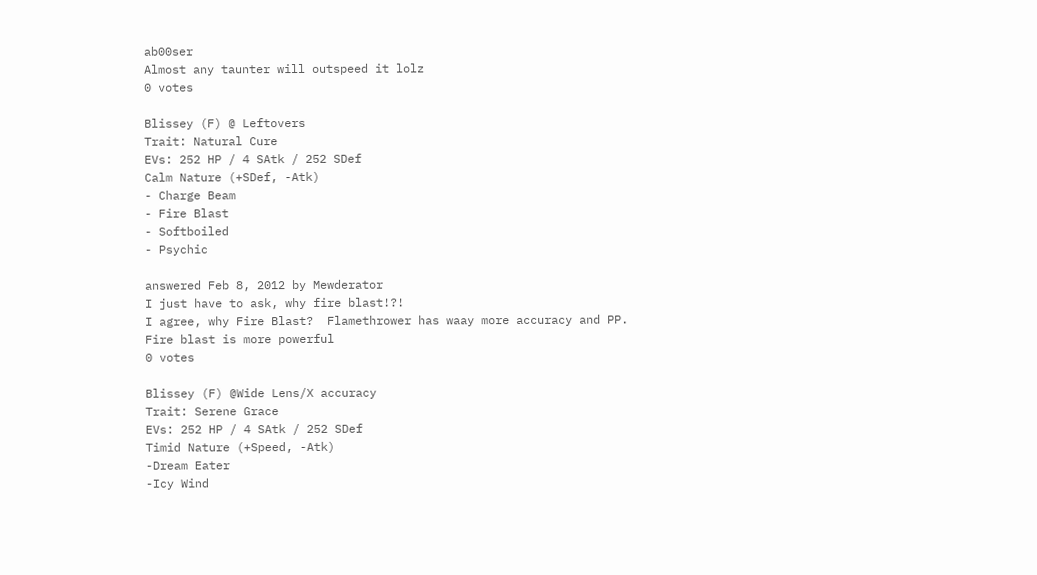ab00ser
Almost any taunter will outspeed it lolz
0 votes

Blissey (F) @ Leftovers
Trait: Natural Cure
EVs: 252 HP / 4 SAtk / 252 SDef
Calm Nature (+SDef, -Atk)
- Charge Beam
- Fire Blast
- Softboiled
- Psychic

answered Feb 8, 2012 by Mewderator
I just have to ask, why fire blast!?!
I agree, why Fire Blast?  Flamethrower has waay more accuracy and PP.
Fire blast is more powerful
0 votes

Blissey (F) @Wide Lens/X accuracy
Trait: Serene Grace
EVs: 252 HP / 4 SAtk / 252 SDef
Timid Nature (+Speed, -Atk)
-Dream Eater
-Icy Wind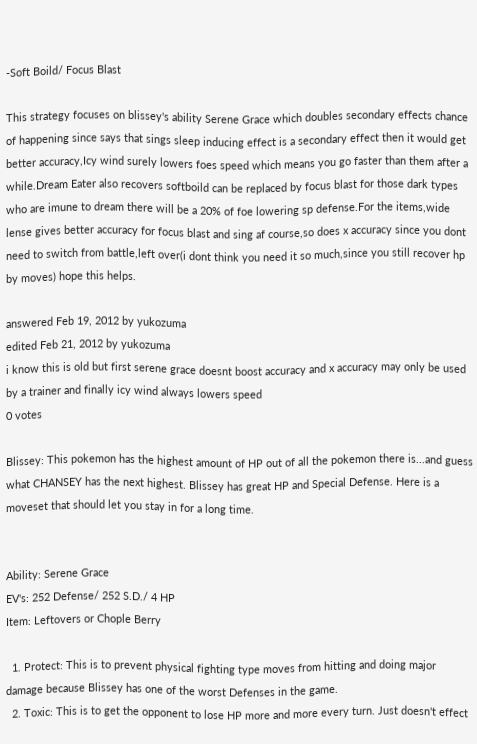-Soft Boild/ Focus Blast

This strategy focuses on blissey's ability Serene Grace which doubles secondary effects chance of happening since says that sings sleep inducing effect is a secondary effect then it would get better accuracy,Icy wind surely lowers foes speed which means you go faster than them after a while.Dream Eater also recovers softboild can be replaced by focus blast for those dark types who are imune to dream there will be a 20% of foe lowering sp defense.For the items,wide lense gives better accuracy for focus blast and sing af course,so does x accuracy since you dont need to switch from battle,left over(i dont think you need it so much,since you still recover hp by moves) hope this helps.

answered Feb 19, 2012 by yukozuma
edited Feb 21, 2012 by yukozuma
i know this is old but first serene grace doesnt boost accuracy and x accuracy may only be used by a trainer and finally icy wind always lowers speed
0 votes

Blissey: This pokemon has the highest amount of HP out of all the pokemon there is...and guess what CHANSEY has the next highest. Blissey has great HP and Special Defense. Here is a moveset that should let you stay in for a long time.


Ability: Serene Grace
EV's: 252 Defense/ 252 S.D./ 4 HP
Item: Leftovers or Chople Berry

  1. Protect: This is to prevent physical fighting type moves from hitting and doing major damage because Blissey has one of the worst Defenses in the game.
  2. Toxic: This is to get the opponent to lose HP more and more every turn. Just doesn't effect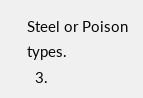Steel or Poison types.
  3.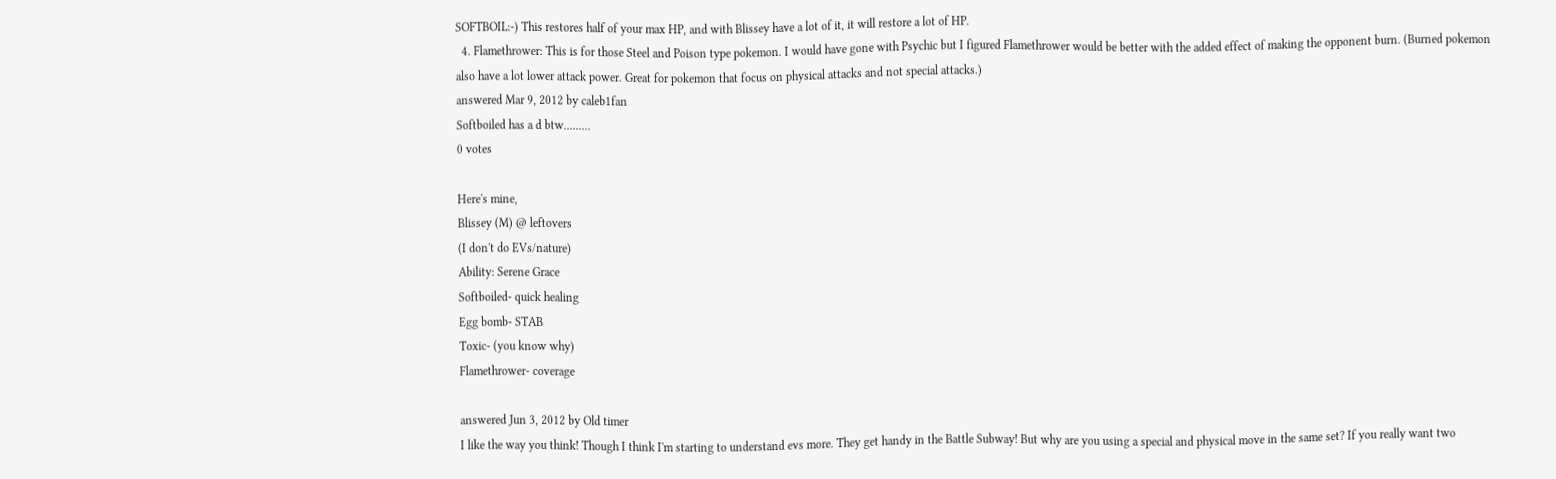SOFTBOIL:-) This restores half of your max HP, and with Blissey have a lot of it, it will restore a lot of HP.
  4. Flamethrower: This is for those Steel and Poison type pokemon. I would have gone with Psychic but I figured Flamethrower would be better with the added effect of making the opponent burn. (Burned pokemon also have a lot lower attack power. Great for pokemon that focus on physical attacks and not special attacks.)
answered Mar 9, 2012 by caleb1fan
Softboiled has a d btw.........
0 votes

Here's mine,
Blissey (M) @ leftovers
(I don't do EVs/nature)
Ability: Serene Grace
Softboiled- quick healing
Egg bomb- STAB
Toxic- (you know why)
Flamethrower- coverage

answered Jun 3, 2012 by Old timer
I like the way you think! Though I think I'm starting to understand evs more. They get handy in the Battle Subway! But why are you using a special and physical move in the same set? If you really want two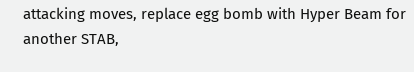attacking moves, replace egg bomb with Hyper Beam for another STAB,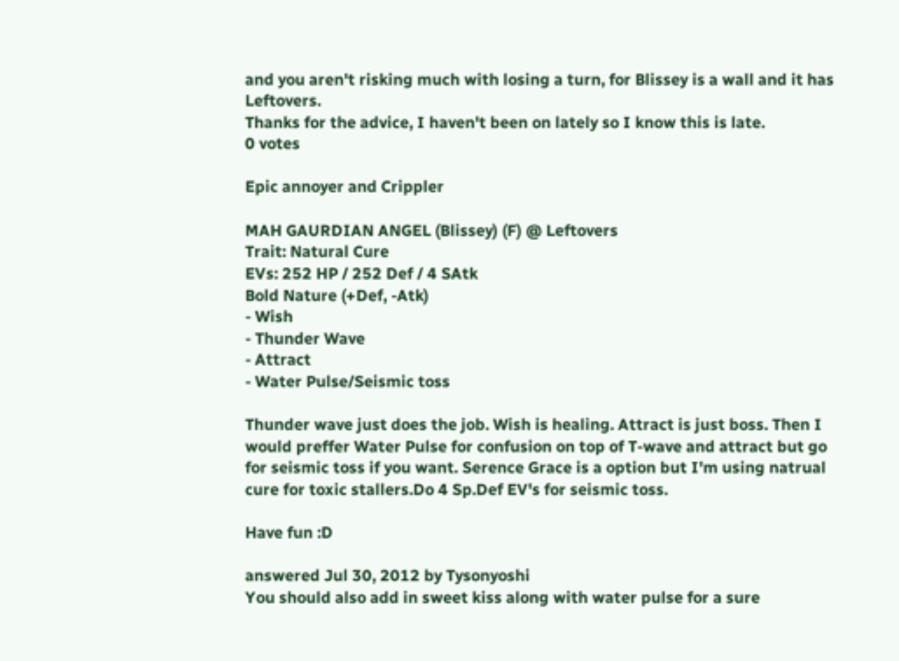and you aren't risking much with losing a turn, for Blissey is a wall and it has Leftovers.
Thanks for the advice, I haven't been on lately so I know this is late.
0 votes

Epic annoyer and Crippler

MAH GAURDIAN ANGEL (Blissey) (F) @ Leftovers
Trait: Natural Cure
EVs: 252 HP / 252 Def / 4 SAtk
Bold Nature (+Def, -Atk)
- Wish
- Thunder Wave
- Attract
- Water Pulse/Seismic toss

Thunder wave just does the job. Wish is healing. Attract is just boss. Then I would preffer Water Pulse for confusion on top of T-wave and attract but go for seismic toss if you want. Serence Grace is a option but I'm using natrual cure for toxic stallers.Do 4 Sp.Def EV's for seismic toss.

Have fun :D

answered Jul 30, 2012 by Tysonyoshi
You should also add in sweet kiss along with water pulse for a sure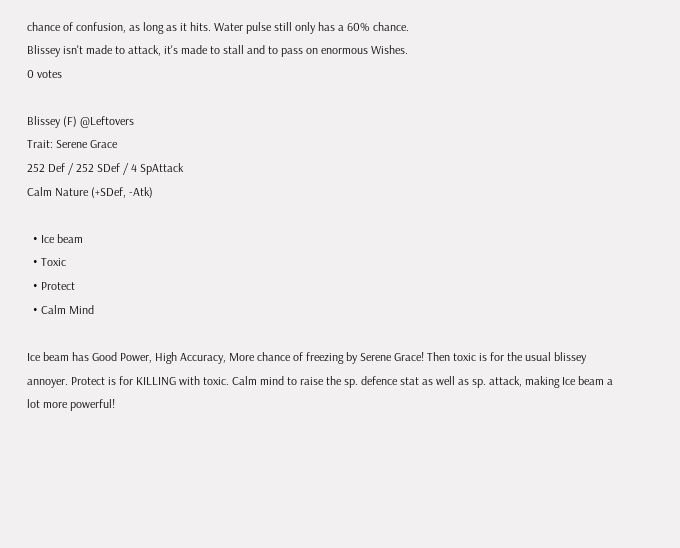chance of confusion, as long as it hits. Water pulse still only has a 60% chance.
Blissey isn't made to attack, it's made to stall and to pass on enormous Wishes.
0 votes

Blissey (F) @Leftovers
Trait: Serene Grace
252 Def / 252 SDef / 4 SpAttack
Calm Nature (+SDef, -Atk)

  • Ice beam
  • Toxic
  • Protect
  • Calm Mind

Ice beam has Good Power, High Accuracy, More chance of freezing by Serene Grace! Then toxic is for the usual blissey annoyer. Protect is for KILLING with toxic. Calm mind to raise the sp. defence stat as well as sp. attack, making Ice beam a lot more powerful!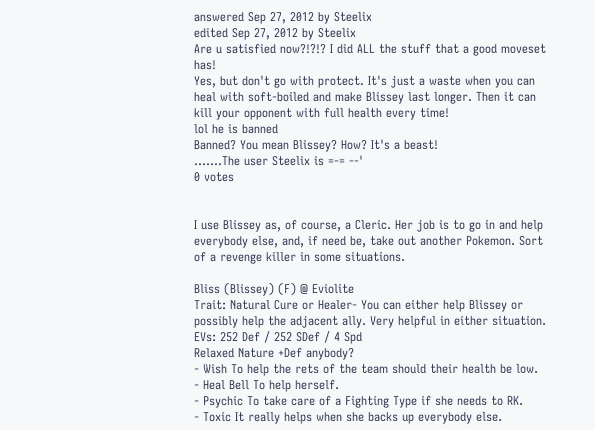answered Sep 27, 2012 by Steelix
edited Sep 27, 2012 by Steelix
Are u satisfied now?!?!? I did ALL the stuff that a good moveset has!
Yes, but don't go with protect. It's just a waste when you can heal with soft-boiled and make Blissey last longer. Then it can kill your opponent with full health every time!
lol he is banned
Banned? You mean Blissey? How? It's a beast!
.......The user Steelix is =-= --'
0 votes


I use Blissey as, of course, a Cleric. Her job is to go in and help everybody else, and, if need be, take out another Pokemon. Sort of a revenge killer in some situations.

Bliss (Blissey) (F) @ Eviolite
Trait: Natural Cure or Healer- You can either help Blissey or possibly help the adjacent ally. Very helpful in either situation.
EVs: 252 Def / 252 SDef / 4 Spd
Relaxed Nature +Def anybody?
- Wish To help the rets of the team should their health be low.
- Heal Bell To help herself.
- Psychic To take care of a Fighting Type if she needs to RK.
- Toxic It really helps when she backs up everybody else.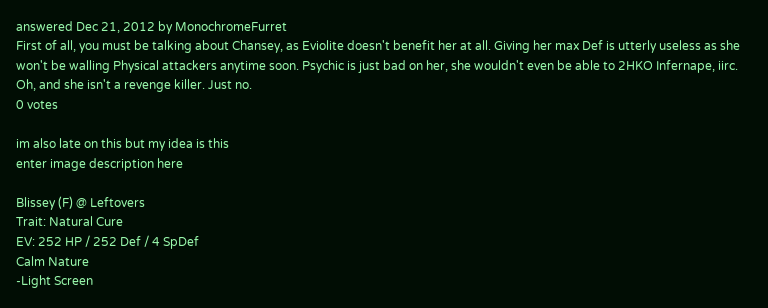answered Dec 21, 2012 by MonochromeFurret
First of all, you must be talking about Chansey, as Eviolite doesn't benefit her at all. Giving her max Def is utterly useless as she won't be walling Physical attackers anytime soon. Psychic is just bad on her, she wouldn't even be able to 2HKO Infernape, iirc. Oh, and she isn't a revenge killer. Just no.
0 votes

im also late on this but my idea is this
enter image description here

Blissey (F) @ Leftovers
Trait: Natural Cure
EV: 252 HP / 252 Def / 4 SpDef
Calm Nature
-Light Screen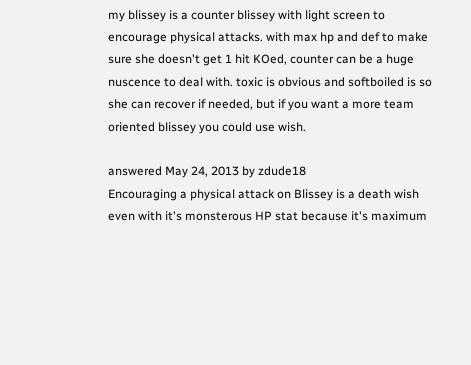my blissey is a counter blissey with light screen to encourage physical attacks. with max hp and def to make sure she doesn't get 1 hit KOed, counter can be a huge nuscence to deal with. toxic is obvious and softboiled is so she can recover if needed, but if you want a more team oriented blissey you could use wish.

answered May 24, 2013 by zdude18
Encouraging a physical attack on Blissey is a death wish even with it's monsterous HP stat because it's maximum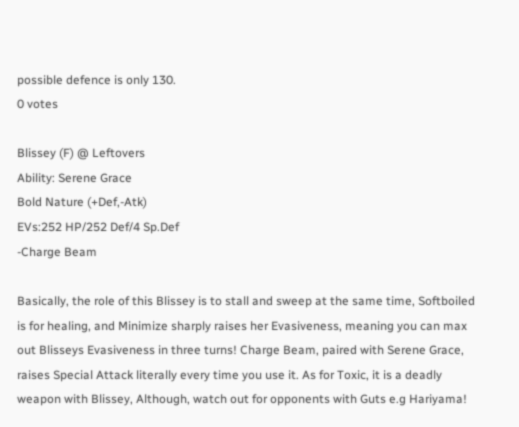possible defence is only 130.
0 votes

Blissey (F) @ Leftovers
Ability: Serene Grace
Bold Nature (+Def,-Atk)
EVs:252 HP/252 Def/4 Sp.Def
-Charge Beam

Basically, the role of this Blissey is to stall and sweep at the same time, Softboiled is for healing, and Minimize sharply raises her Evasiveness, meaning you can max out Blisseys Evasiveness in three turns! Charge Beam, paired with Serene Grace, raises Special Attack literally every time you use it. As for Toxic, it is a deadly weapon with Blissey, Although, watch out for opponents with Guts e.g Hariyama!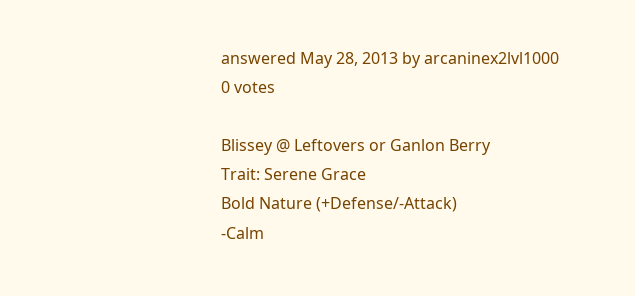answered May 28, 2013 by arcaninex2lvl1000
0 votes

Blissey @ Leftovers or Ganlon Berry
Trait: Serene Grace
Bold Nature (+Defense/-Attack)
-Calm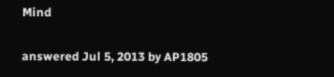Mind

answered Jul 5, 2013 by AP1805